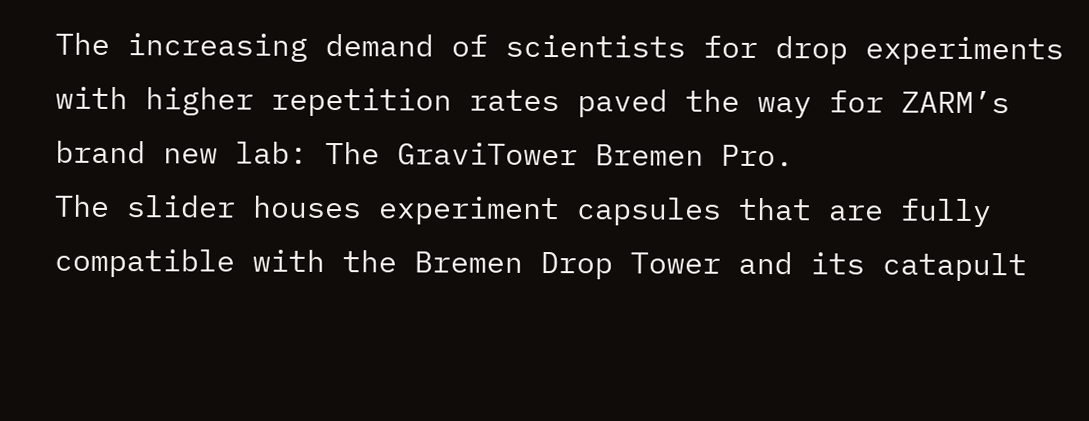The increasing demand of scientists for drop experiments with higher repetition rates paved the way for ZARM’s brand new lab: The GraviTower Bremen Pro.
The slider houses experiment capsules that are fully compatible with the Bremen Drop Tower and its catapult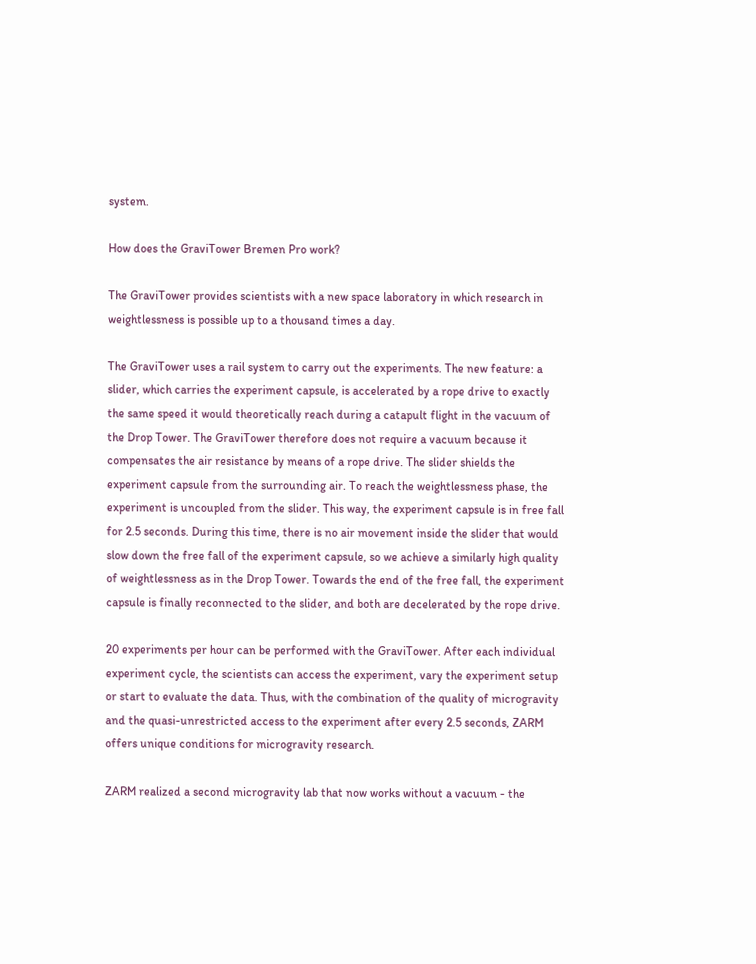system.

How does the GraviTower Bremen Pro work?

The GraviTower provides scientists with a new space laboratory in which research in weightlessness is possible up to a thousand times a day.

The GraviTower uses a rail system to carry out the experiments. The new feature: a slider, which carries the experiment capsule, is accelerated by a rope drive to exactly the same speed it would theoretically reach during a catapult flight in the vacuum of the Drop Tower. The GraviTower therefore does not require a vacuum because it compensates the air resistance by means of a rope drive. The slider shields the experiment capsule from the surrounding air. To reach the weightlessness phase, the experiment is uncoupled from the slider. This way, the experiment capsule is in free fall for 2.5 seconds. During this time, there is no air movement inside the slider that would slow down the free fall of the experiment capsule, so we achieve a similarly high quality of weightlessness as in the Drop Tower. Towards the end of the free fall, the experiment capsule is finally reconnected to the slider, and both are decelerated by the rope drive.

20 experiments per hour can be performed with the GraviTower. After each individual experiment cycle, the scientists can access the experiment, vary the experiment setup or start to evaluate the data. Thus, with the combination of the quality of microgravity and the quasi-unrestricted access to the experiment after every 2.5 seconds, ZARM offers unique conditions for microgravity research.

ZARM realized a second microgravity lab that now works without a vacuum - the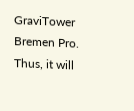GraviTower Bremen Pro. Thus, it will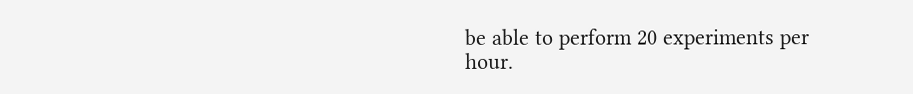be able to perform 20 experiments per hour.